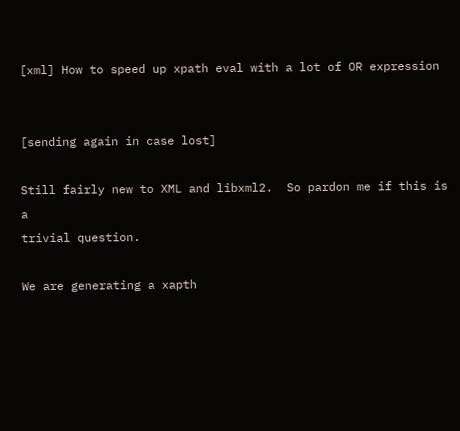[xml] How to speed up xpath eval with a lot of OR expression


[sending again in case lost]

Still fairly new to XML and libxml2.  So pardon me if this is a
trivial question.

We are generating a xapth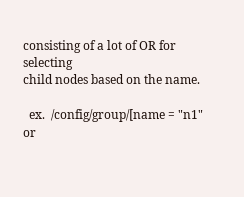consisting of a lot of OR for selecting
child nodes based on the name.

  ex.  /config/group/[name = "n1" or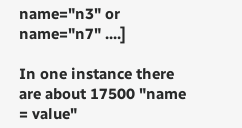name="n3" or name="n7" ....]

In one instance there are about 17500 "name = value"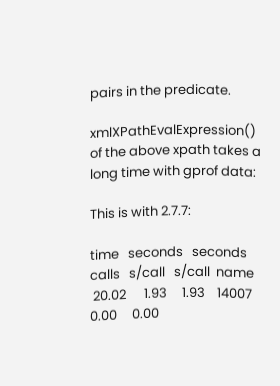pairs in the predicate.

xmlXPathEvalExpression() of the above xpath takes a long time with gprof data:

This is with 2.7.7:

time   seconds   seconds    calls   s/call   s/call  name
 20.02      1.93     1.93    14007     0.00     0.00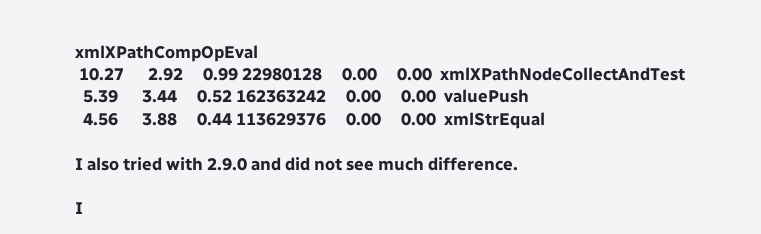xmlXPathCompOpEval
 10.27      2.92     0.99 22980128     0.00     0.00  xmlXPathNodeCollectAndTest
  5.39      3.44     0.52 162363242     0.00     0.00  valuePush
  4.56      3.88     0.44 113629376     0.00     0.00  xmlStrEqual

I also tried with 2.9.0 and did not see much difference.

I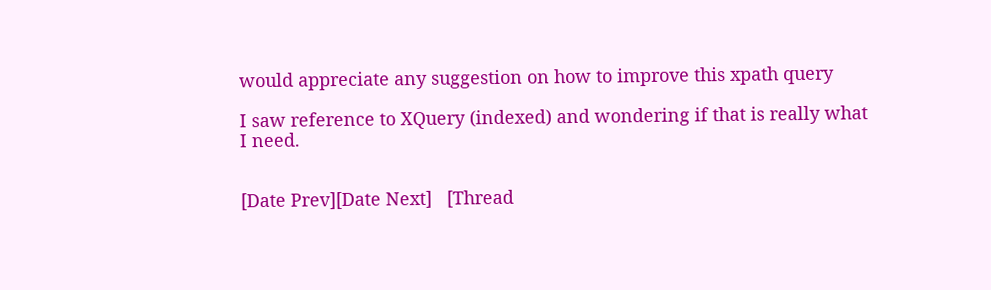would appreciate any suggestion on how to improve this xpath query

I saw reference to XQuery (indexed) and wondering if that is really what I need.


[Date Prev][Date Next]   [Thread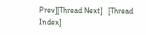Prev][Thread Next]   [Thread Index]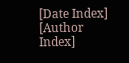[Date Index] [Author Index]